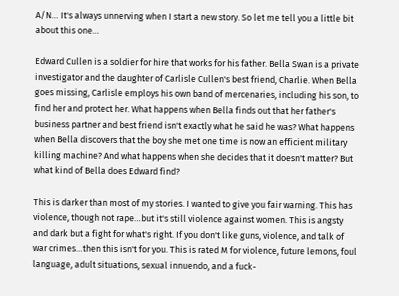A/N… It's always unnerving when I start a new story. So let me tell you a little bit about this one…

Edward Cullen is a soldier for hire that works for his father. Bella Swan is a private investigator and the daughter of Carlisle Cullen's best friend, Charlie. When Bella goes missing, Carlisle employs his own band of mercenaries, including his son, to find her and protect her. What happens when Bella finds out that her father's business partner and best friend isn't exactly what he said he was? What happens when Bella discovers that the boy she met one time is now an efficient military killing machine? And what happens when she decides that it doesn't matter? But what kind of Bella does Edward find?

This is darker than most of my stories. I wanted to give you fair warning. This has violence, though not rape…but it's still violence against women. This is angsty and dark but a fight for what's right. If you don't like guns, violence, and talk of war crimes…then this isn't for you. This is rated M for violence, future lemons, foul language, adult situations, sexual innuendo, and a fuck-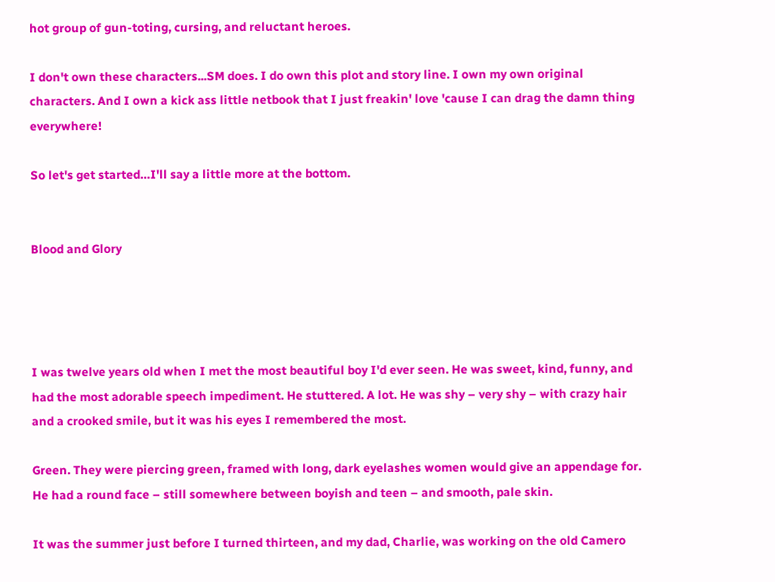hot group of gun-toting, cursing, and reluctant heroes.

I don't own these characters...SM does. I do own this plot and story line. I own my own original characters. And I own a kick ass little netbook that I just freakin' love 'cause I can drag the damn thing everywhere!

So let's get started…I'll say a little more at the bottom.


Blood and Glory




I was twelve years old when I met the most beautiful boy I'd ever seen. He was sweet, kind, funny, and had the most adorable speech impediment. He stuttered. A lot. He was shy – very shy – with crazy hair and a crooked smile, but it was his eyes I remembered the most.

Green. They were piercing green, framed with long, dark eyelashes women would give an appendage for. He had a round face – still somewhere between boyish and teen – and smooth, pale skin.

It was the summer just before I turned thirteen, and my dad, Charlie, was working on the old Camero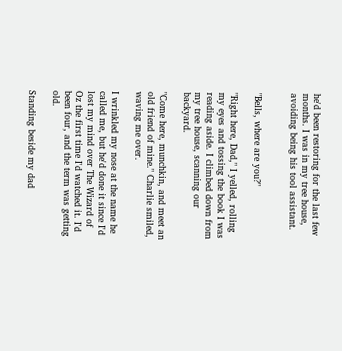he'd been restoring for the last few months. I was in my tree house, avoiding being his tool assistant.


"Bells, where are you?"

"Right here, Dad," I yelled, rolling my eyes and tossing the book I was reading aside. I climbed down from my tree house, scanning our backyard.

"Come here, munchkin, and meet an old friend of mine." Charlie smiled, waving me over.

I wrinkled my nose at the name he called me, but he'd done it since I'd lost my mind over The Wizard of Oz the first time I'd watched it. I'd been four, and the term was getting old.

Standing beside my dad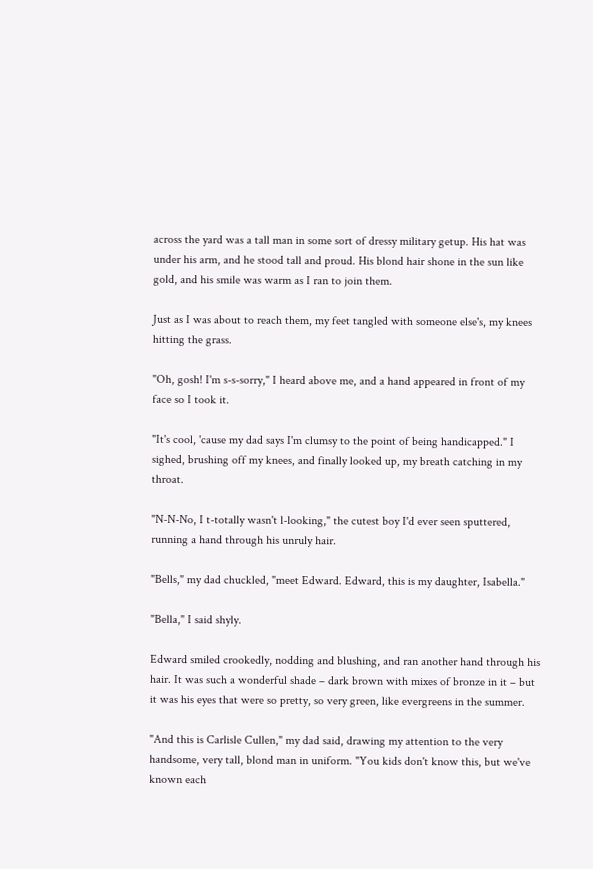across the yard was a tall man in some sort of dressy military getup. His hat was under his arm, and he stood tall and proud. His blond hair shone in the sun like gold, and his smile was warm as I ran to join them.

Just as I was about to reach them, my feet tangled with someone else's, my knees hitting the grass.

"Oh, gosh! I'm s-s-sorry," I heard above me, and a hand appeared in front of my face so I took it.

"It's cool, 'cause my dad says I'm clumsy to the point of being handicapped." I sighed, brushing off my knees, and finally looked up, my breath catching in my throat.

"N-N-No, I t-totally wasn't l-looking," the cutest boy I'd ever seen sputtered, running a hand through his unruly hair.

"Bells," my dad chuckled, "meet Edward. Edward, this is my daughter, Isabella."

"Bella," I said shyly.

Edward smiled crookedly, nodding and blushing, and ran another hand through his hair. It was such a wonderful shade – dark brown with mixes of bronze in it – but it was his eyes that were so pretty, so very green, like evergreens in the summer.

"And this is Carlisle Cullen," my dad said, drawing my attention to the very handsome, very tall, blond man in uniform. "You kids don't know this, but we've known each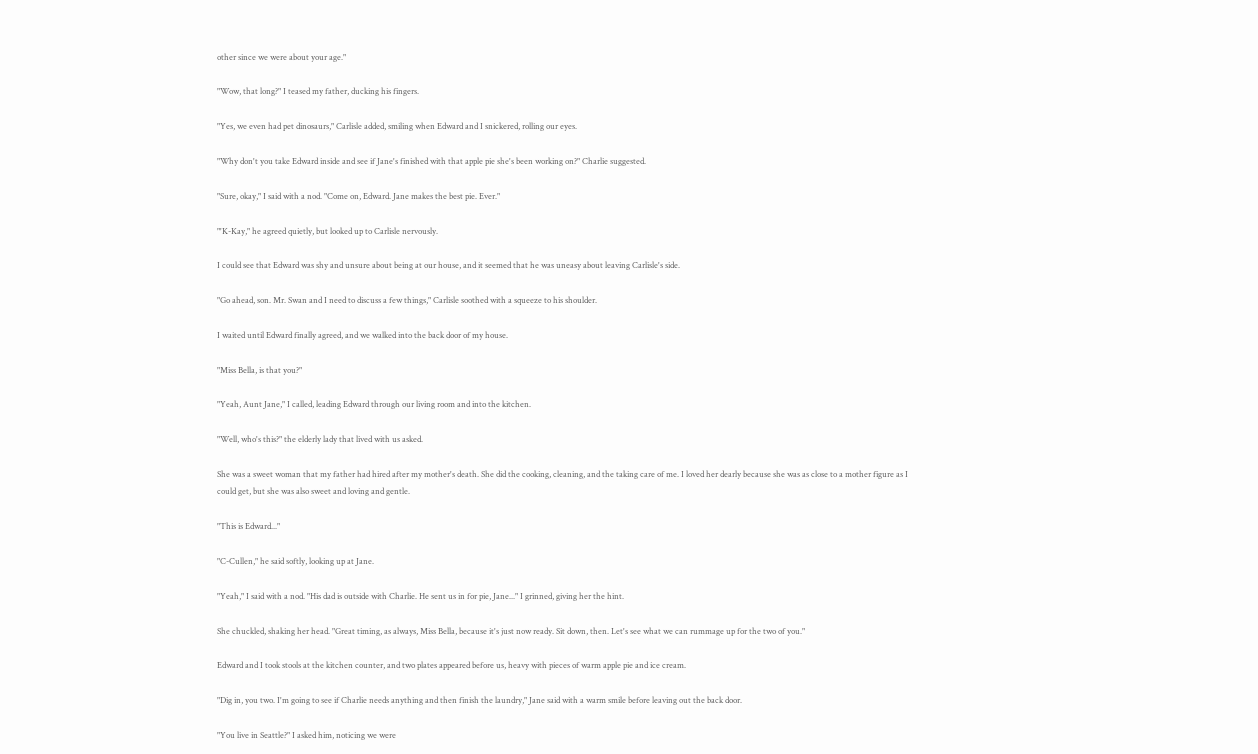other since we were about your age."

"Wow, that long?" I teased my father, ducking his fingers.

"Yes, we even had pet dinosaurs," Carlisle added, smiling when Edward and I snickered, rolling our eyes.

"Why don't you take Edward inside and see if Jane's finished with that apple pie she's been working on?" Charlie suggested.

"Sure, okay," I said with a nod. "Come on, Edward. Jane makes the best pie. Ever."

"'K-Kay," he agreed quietly, but looked up to Carlisle nervously.

I could see that Edward was shy and unsure about being at our house, and it seemed that he was uneasy about leaving Carlisle's side.

"Go ahead, son. Mr. Swan and I need to discuss a few things," Carlisle soothed with a squeeze to his shoulder.

I waited until Edward finally agreed, and we walked into the back door of my house.

"Miss Bella, is that you?"

"Yeah, Aunt Jane," I called, leading Edward through our living room and into the kitchen.

"Well, who's this?" the elderly lady that lived with us asked.

She was a sweet woman that my father had hired after my mother's death. She did the cooking, cleaning, and the taking care of me. I loved her dearly because she was as close to a mother figure as I could get, but she was also sweet and loving and gentle.

"This is Edward..."

"C-Cullen," he said softly, looking up at Jane.

"Yeah," I said with a nod. "His dad is outside with Charlie. He sent us in for pie, Jane..." I grinned, giving her the hint.

She chuckled, shaking her head. "Great timing, as always, Miss Bella, because it's just now ready. Sit down, then. Let's see what we can rummage up for the two of you."

Edward and I took stools at the kitchen counter, and two plates appeared before us, heavy with pieces of warm apple pie and ice cream.

"Dig in, you two. I'm going to see if Charlie needs anything and then finish the laundry," Jane said with a warm smile before leaving out the back door.

"You live in Seattle?" I asked him, noticing we were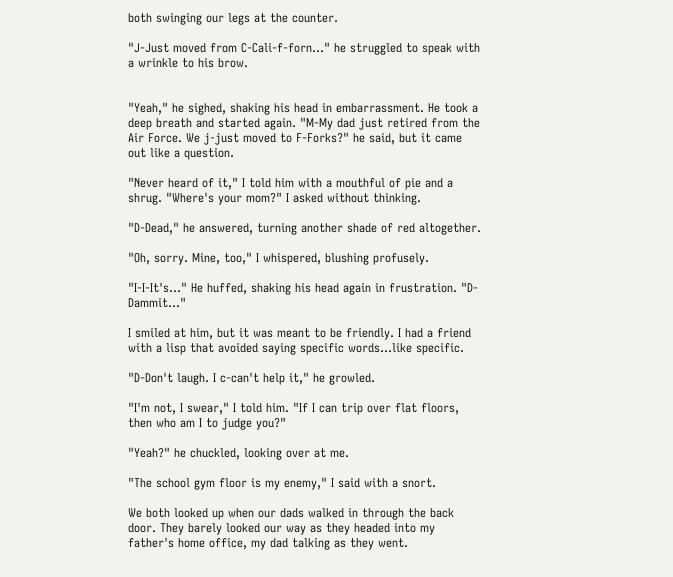both swinging our legs at the counter.

"J-Just moved from C-Cali-f-forn..." he struggled to speak with a wrinkle to his brow.


"Yeah," he sighed, shaking his head in embarrassment. He took a deep breath and started again. "M-My dad just retired from the Air Force. We j-just moved to F-Forks?" he said, but it came out like a question.

"Never heard of it," I told him with a mouthful of pie and a shrug. "Where's your mom?" I asked without thinking.

"D-Dead," he answered, turning another shade of red altogether.

"Oh, sorry. Mine, too," I whispered, blushing profusely.

"I-I-It's..." He huffed, shaking his head again in frustration. "D-Dammit..."

I smiled at him, but it was meant to be friendly. I had a friend with a lisp that avoided saying specific words...like specific.

"D-Don't laugh. I c-can't help it," he growled.

"I'm not, I swear," I told him. "If I can trip over flat floors, then who am I to judge you?"

"Yeah?" he chuckled, looking over at me.

"The school gym floor is my enemy," I said with a snort.

We both looked up when our dads walked in through the back door. They barely looked our way as they headed into my father's home office, my dad talking as they went.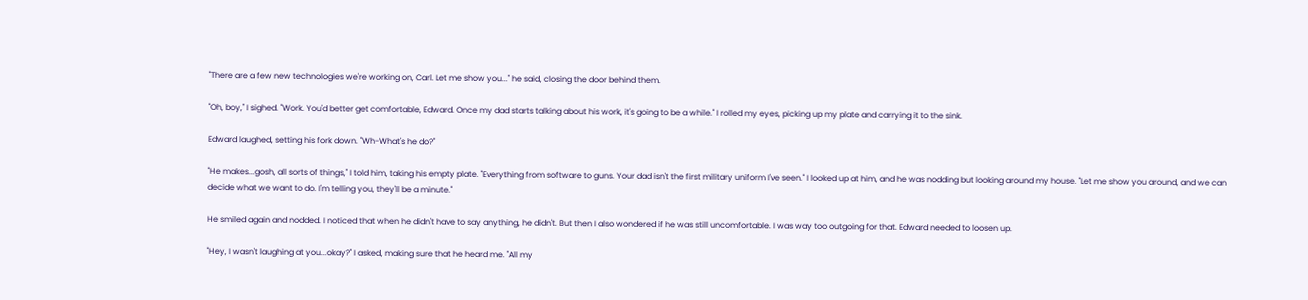"There are a few new technologies we're working on, Carl. Let me show you..." he said, closing the door behind them.

"Oh, boy," I sighed. "Work. You'd better get comfortable, Edward. Once my dad starts talking about his work, it's going to be a while." I rolled my eyes, picking up my plate and carrying it to the sink.

Edward laughed, setting his fork down. "Wh-What's he do?"

"He makes...gosh, all sorts of things," I told him, taking his empty plate. "Everything from software to guns. Your dad isn't the first military uniform I've seen." I looked up at him, and he was nodding but looking around my house. "Let me show you around, and we can decide what we want to do. I'm telling you, they'll be a minute."

He smiled again and nodded. I noticed that when he didn't have to say anything, he didn't. But then I also wondered if he was still uncomfortable. I was way too outgoing for that. Edward needed to loosen up.

"Hey, I wasn't laughing at you...okay?" I asked, making sure that he heard me. "All my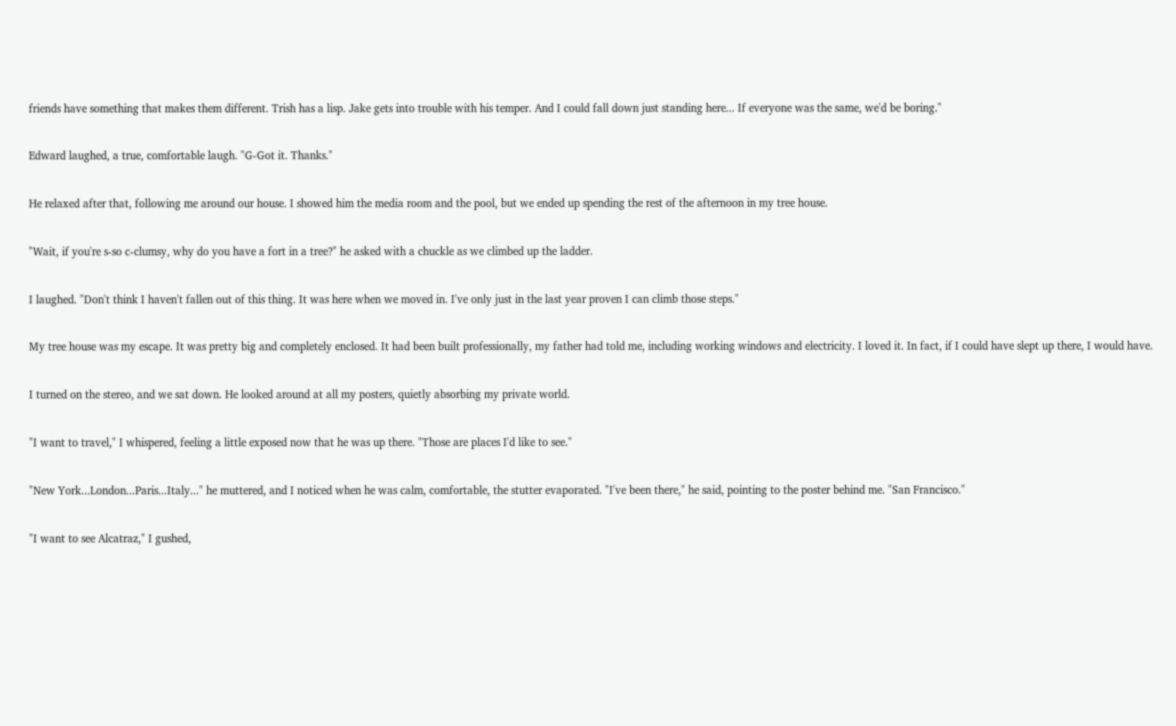friends have something that makes them different. Trish has a lisp. Jake gets into trouble with his temper. And I could fall down just standing here... If everyone was the same, we'd be boring."

Edward laughed, a true, comfortable laugh. "G-Got it. Thanks."

He relaxed after that, following me around our house. I showed him the media room and the pool, but we ended up spending the rest of the afternoon in my tree house.

"Wait, if you're s-so c-clumsy, why do you have a fort in a tree?" he asked with a chuckle as we climbed up the ladder.

I laughed. "Don't think I haven't fallen out of this thing. It was here when we moved in. I've only just in the last year proven I can climb those steps."

My tree house was my escape. It was pretty big and completely enclosed. It had been built professionally, my father had told me, including working windows and electricity. I loved it. In fact, if I could have slept up there, I would have.

I turned on the stereo, and we sat down. He looked around at all my posters, quietly absorbing my private world.

"I want to travel," I whispered, feeling a little exposed now that he was up there. "Those are places I'd like to see."

"New York...London...Paris...Italy..." he muttered, and I noticed when he was calm, comfortable, the stutter evaporated. "I've been there," he said, pointing to the poster behind me. "San Francisco."

"I want to see Alcatraz," I gushed,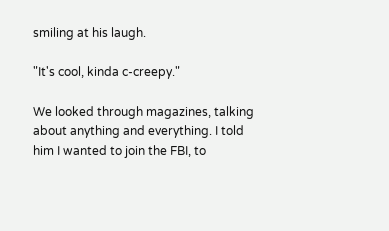smiling at his laugh.

"It's cool, kinda c-creepy."

We looked through magazines, talking about anything and everything. I told him I wanted to join the FBI, to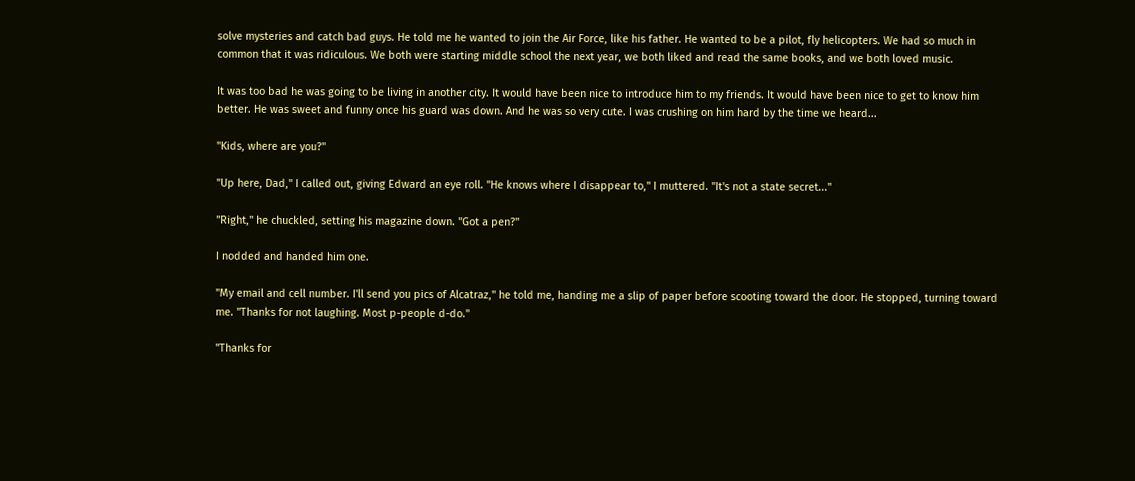solve mysteries and catch bad guys. He told me he wanted to join the Air Force, like his father. He wanted to be a pilot, fly helicopters. We had so much in common that it was ridiculous. We both were starting middle school the next year, we both liked and read the same books, and we both loved music.

It was too bad he was going to be living in another city. It would have been nice to introduce him to my friends. It would have been nice to get to know him better. He was sweet and funny once his guard was down. And he was so very cute. I was crushing on him hard by the time we heard...

"Kids, where are you?"

"Up here, Dad," I called out, giving Edward an eye roll. "He knows where I disappear to," I muttered. "It's not a state secret..."

"Right," he chuckled, setting his magazine down. "Got a pen?"

I nodded and handed him one.

"My email and cell number. I'll send you pics of Alcatraz," he told me, handing me a slip of paper before scooting toward the door. He stopped, turning toward me. "Thanks for not laughing. Most p-people d-do."

"Thanks for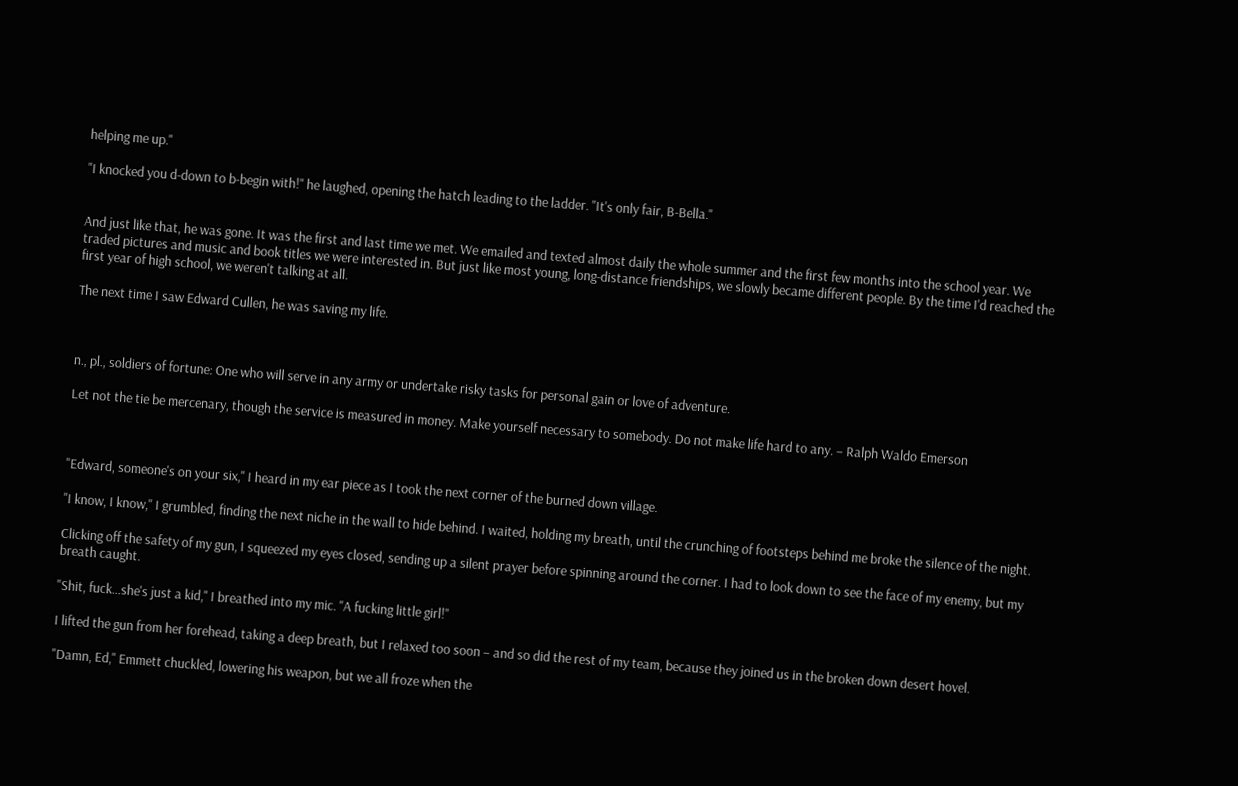helping me up."

"I knocked you d-down to b-begin with!" he laughed, opening the hatch leading to the ladder. "It's only fair, B-Bella."


And just like that, he was gone. It was the first and last time we met. We emailed and texted almost daily the whole summer and the first few months into the school year. We traded pictures and music and book titles we were interested in. But just like most young, long-distance friendships, we slowly became different people. By the time I'd reached the first year of high school, we weren't talking at all.

The next time I saw Edward Cullen, he was saving my life.



n., pl., soldiers of fortune: One who will serve in any army or undertake risky tasks for personal gain or love of adventure.

Let not the tie be mercenary, though the service is measured in money. Make yourself necessary to somebody. Do not make life hard to any. – Ralph Waldo Emerson



"Edward, someone's on your six," I heard in my ear piece as I took the next corner of the burned down village.

"I know, I know," I grumbled, finding the next niche in the wall to hide behind. I waited, holding my breath, until the crunching of footsteps behind me broke the silence of the night.

Clicking off the safety of my gun, I squeezed my eyes closed, sending up a silent prayer before spinning around the corner. I had to look down to see the face of my enemy, but my breath caught.

"Shit, fuck…she's just a kid," I breathed into my mic. "A fucking little girl!"

I lifted the gun from her forehead, taking a deep breath, but I relaxed too soon – and so did the rest of my team, because they joined us in the broken down desert hovel.

"Damn, Ed," Emmett chuckled, lowering his weapon, but we all froze when the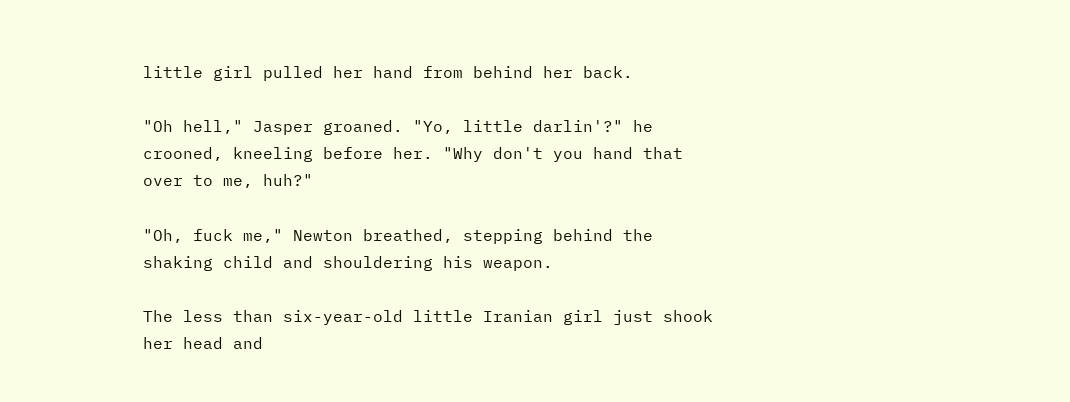little girl pulled her hand from behind her back.

"Oh hell," Jasper groaned. "Yo, little darlin'?" he crooned, kneeling before her. "Why don't you hand that over to me, huh?"

"Oh, fuck me," Newton breathed, stepping behind the shaking child and shouldering his weapon.

The less than six-year-old little Iranian girl just shook her head and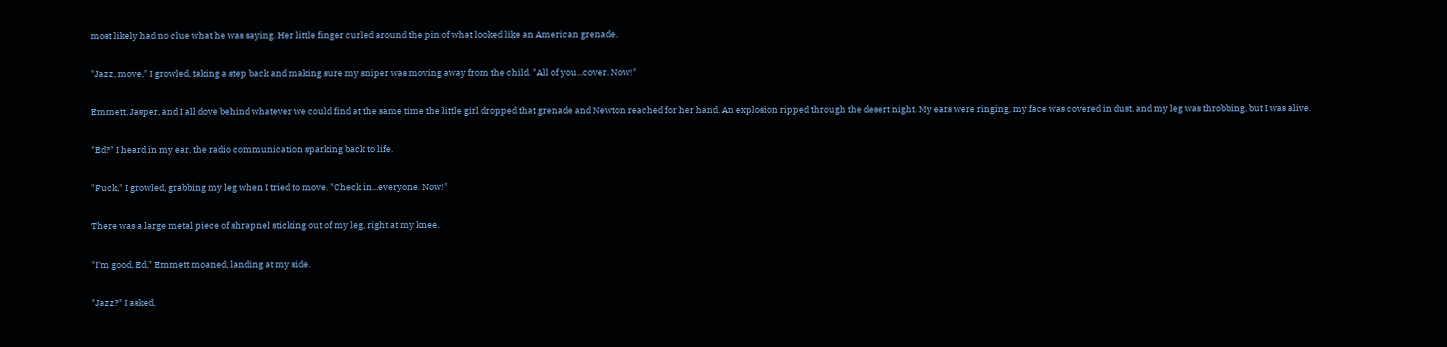most likely had no clue what he was saying. Her little finger curled around the pin of what looked like an American grenade.

"Jazz, move," I growled, taking a step back and making sure my sniper was moving away from the child. "All of you...cover. Now!"

Emmett, Jasper, and I all dove behind whatever we could find at the same time the little girl dropped that grenade and Newton reached for her hand. An explosion ripped through the desert night. My ears were ringing, my face was covered in dust, and my leg was throbbing, but I was alive.

"Ed?" I heard in my ear, the radio communication sparking back to life.

"Fuck," I growled, grabbing my leg when I tried to move. "Check in...everyone. Now!"

There was a large metal piece of shrapnel sticking out of my leg, right at my knee.

"I'm good, Ed," Emmett moaned, landing at my side.

"Jazz?" I asked,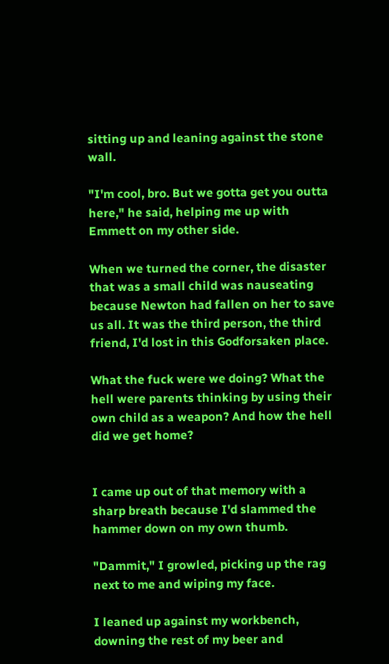sitting up and leaning against the stone wall.

"I'm cool, bro. But we gotta get you outta here," he said, helping me up with Emmett on my other side.

When we turned the corner, the disaster that was a small child was nauseating because Newton had fallen on her to save us all. It was the third person, the third friend, I'd lost in this Godforsaken place.

What the fuck were we doing? What the hell were parents thinking by using their own child as a weapon? And how the hell did we get home?


I came up out of that memory with a sharp breath because I'd slammed the hammer down on my own thumb.

"Dammit," I growled, picking up the rag next to me and wiping my face.

I leaned up against my workbench, downing the rest of my beer and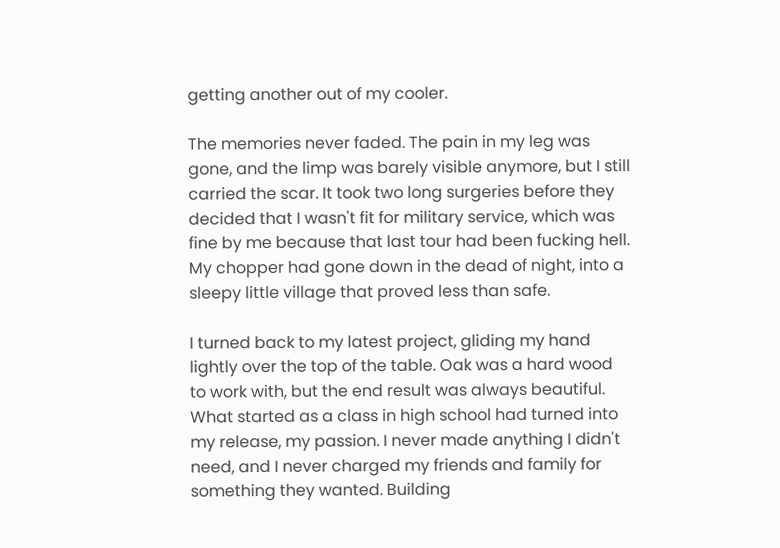getting another out of my cooler.

The memories never faded. The pain in my leg was gone, and the limp was barely visible anymore, but I still carried the scar. It took two long surgeries before they decided that I wasn't fit for military service, which was fine by me because that last tour had been fucking hell. My chopper had gone down in the dead of night, into a sleepy little village that proved less than safe.

I turned back to my latest project, gliding my hand lightly over the top of the table. Oak was a hard wood to work with, but the end result was always beautiful. What started as a class in high school had turned into my release, my passion. I never made anything I didn't need, and I never charged my friends and family for something they wanted. Building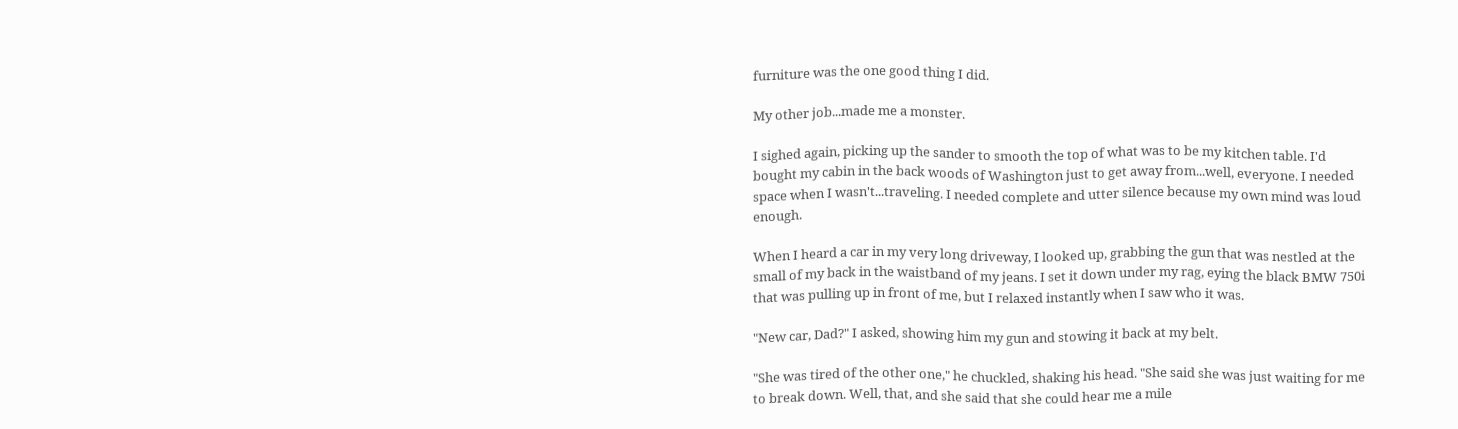furniture was the one good thing I did.

My other job...made me a monster.

I sighed again, picking up the sander to smooth the top of what was to be my kitchen table. I'd bought my cabin in the back woods of Washington just to get away from...well, everyone. I needed space when I wasn't...traveling. I needed complete and utter silence because my own mind was loud enough.

When I heard a car in my very long driveway, I looked up, grabbing the gun that was nestled at the small of my back in the waistband of my jeans. I set it down under my rag, eying the black BMW 750i that was pulling up in front of me, but I relaxed instantly when I saw who it was.

"New car, Dad?" I asked, showing him my gun and stowing it back at my belt.

"She was tired of the other one," he chuckled, shaking his head. "She said she was just waiting for me to break down. Well, that, and she said that she could hear me a mile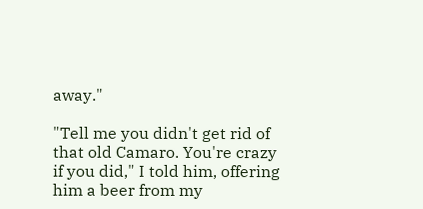away."

"Tell me you didn't get rid of that old Camaro. You're crazy if you did," I told him, offering him a beer from my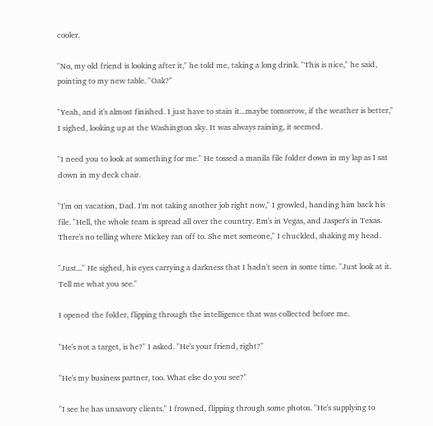cooler.

"No, my old friend is looking after it," he told me, taking a long drink. "This is nice," he said, pointing to my new table. "Oak?"

"Yeah, and it's almost finished. I just have to stain it...maybe tomorrow, if the weather is better," I sighed, looking up at the Washington sky. It was always raining, it seemed.

"I need you to look at something for me." He tossed a manila file folder down in my lap as I sat down in my deck chair.

"I'm on vacation, Dad. I'm not taking another job right now," I growled, handing him back his file. "Hell, the whole team is spread all over the country. Em's in Vegas, and Jasper's in Texas. There's no telling where Mickey ran off to. She met someone," I chuckled, shaking my head.

"Just..." He sighed, his eyes carrying a darkness that I hadn't seen in some time. "Just look at it. Tell me what you see."

I opened the folder, flipping through the intelligence that was collected before me.

"He's not a target, is he?" I asked. "He's your friend, right?"

"He's my business partner, too. What else do you see?"

"I see he has unsavory clients." I frowned, flipping through some photos. "He's supplying to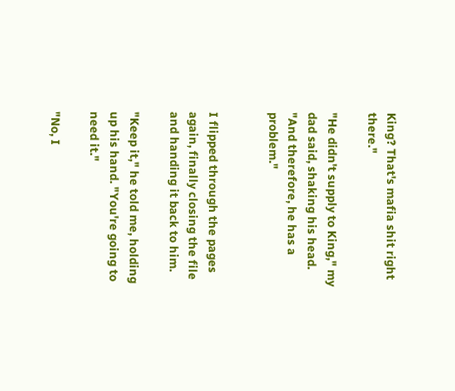King? That's mafia shit right there."

"He didn't supply to King," my dad said, shaking his head. "And therefore, he has a problem."


I flipped through the pages again, finally closing the file and handing it back to him.

"Keep it," he told me, holding up his hand. "You're going to need it."

"No, I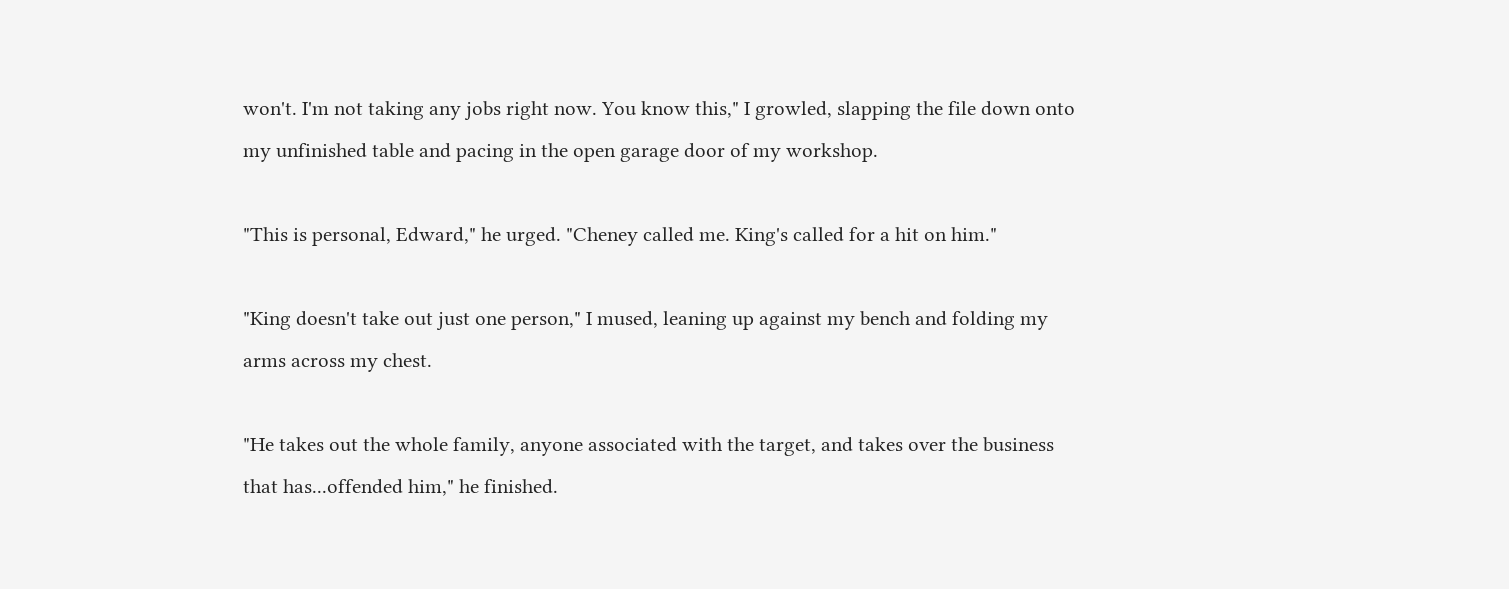won't. I'm not taking any jobs right now. You know this," I growled, slapping the file down onto my unfinished table and pacing in the open garage door of my workshop.

"This is personal, Edward," he urged. "Cheney called me. King's called for a hit on him."

"King doesn't take out just one person," I mused, leaning up against my bench and folding my arms across my chest.

"He takes out the whole family, anyone associated with the target, and takes over the business that has...offended him," he finished.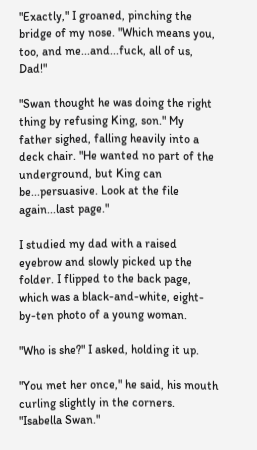"Exactly," I groaned, pinching the bridge of my nose. "Which means you, too, and me...and...fuck, all of us, Dad!"

"Swan thought he was doing the right thing by refusing King, son." My father sighed, falling heavily into a deck chair. "He wanted no part of the underground, but King can be...persuasive. Look at the file again...last page."

I studied my dad with a raised eyebrow and slowly picked up the folder. I flipped to the back page, which was a black-and-white, eight-by-ten photo of a young woman.

"Who is she?" I asked, holding it up.

"You met her once," he said, his mouth curling slightly in the corners. "Isabella Swan."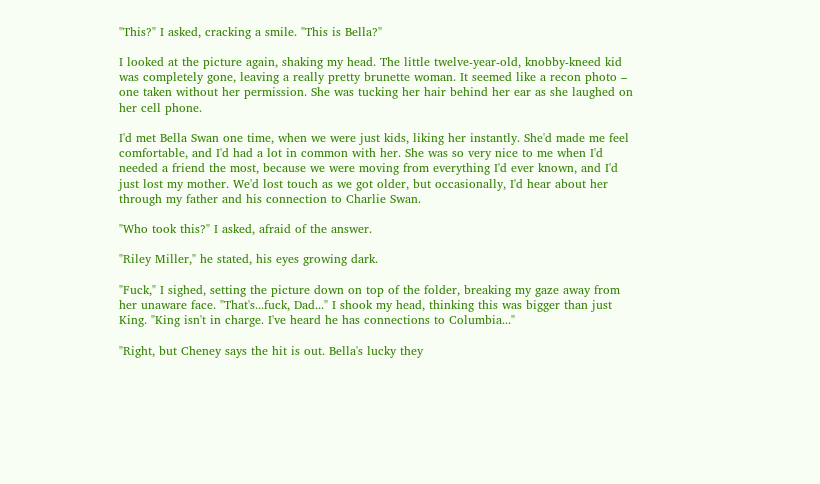"This?" I asked, cracking a smile. "This is Bella?"

I looked at the picture again, shaking my head. The little twelve-year-old, knobby-kneed kid was completely gone, leaving a really pretty brunette woman. It seemed like a recon photo – one taken without her permission. She was tucking her hair behind her ear as she laughed on her cell phone.

I'd met Bella Swan one time, when we were just kids, liking her instantly. She'd made me feel comfortable, and I'd had a lot in common with her. She was so very nice to me when I'd needed a friend the most, because we were moving from everything I'd ever known, and I'd just lost my mother. We'd lost touch as we got older, but occasionally, I'd hear about her through my father and his connection to Charlie Swan.

"Who took this?" I asked, afraid of the answer.

"Riley Miller," he stated, his eyes growing dark.

"Fuck," I sighed, setting the picture down on top of the folder, breaking my gaze away from her unaware face. "That's...fuck, Dad..." I shook my head, thinking this was bigger than just King. "King isn't in charge. I've heard he has connections to Columbia..."

"Right, but Cheney says the hit is out. Bella's lucky they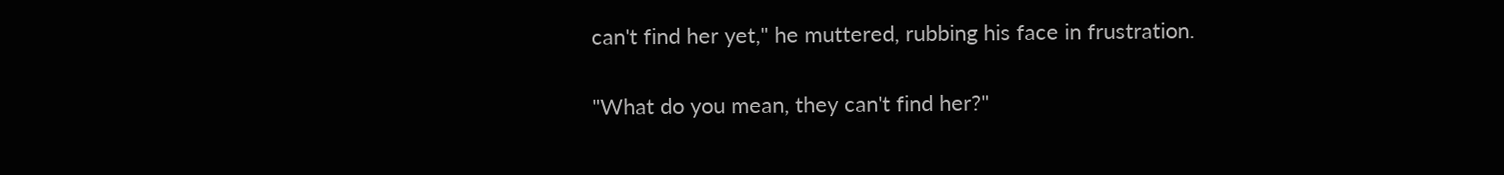can't find her yet," he muttered, rubbing his face in frustration.

"What do you mean, they can't find her?"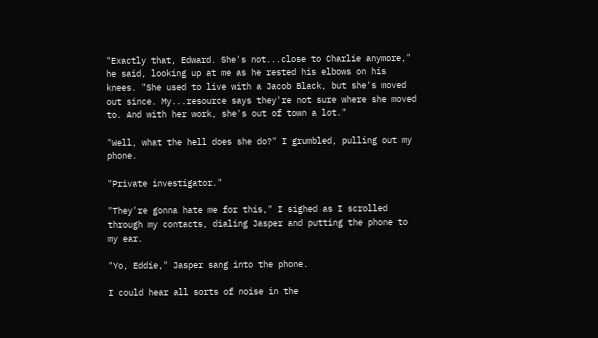"Exactly that, Edward. She's not...close to Charlie anymore," he said, looking up at me as he rested his elbows on his knees. "She used to live with a Jacob Black, but she's moved out since. My...resource says they're not sure where she moved to. And with her work, she's out of town a lot."

"Well, what the hell does she do?" I grumbled, pulling out my phone.

"Private investigator."

"They're gonna hate me for this," I sighed as I scrolled through my contacts, dialing Jasper and putting the phone to my ear.

"Yo, Eddie," Jasper sang into the phone.

I could hear all sorts of noise in the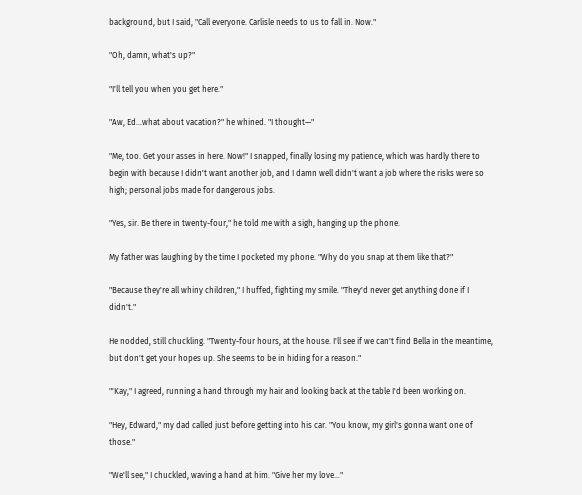background, but I said, "Call everyone. Carlisle needs to us to fall in. Now."

"Oh, damn, what's up?"

"I'll tell you when you get here."

"Aw, Ed...what about vacation?" he whined. "I thought—"

"Me, too. Get your asses in here. Now!" I snapped, finally losing my patience, which was hardly there to begin with because I didn't want another job, and I damn well didn't want a job where the risks were so high; personal jobs made for dangerous jobs.

"Yes, sir. Be there in twenty-four," he told me with a sigh, hanging up the phone.

My father was laughing by the time I pocketed my phone. "Why do you snap at them like that?"

"Because they're all whiny children," I huffed, fighting my smile. "They'd never get anything done if I didn't."

He nodded, still chuckling. "Twenty-four hours, at the house. I'll see if we can't find Bella in the meantime, but don't get your hopes up. She seems to be in hiding for a reason."

"'Kay," I agreed, running a hand through my hair and looking back at the table I'd been working on.

"Hey, Edward," my dad called just before getting into his car. "You know, my girl's gonna want one of those."

"We'll see," I chuckled, waving a hand at him. "Give her my love..."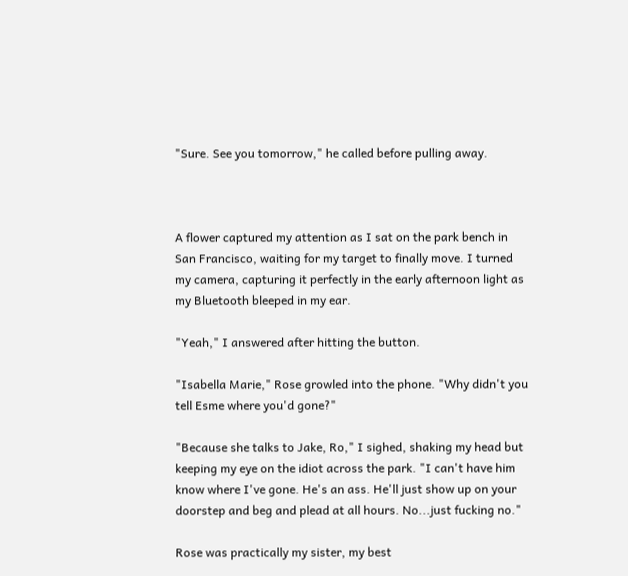"Sure. See you tomorrow," he called before pulling away.



A flower captured my attention as I sat on the park bench in San Francisco, waiting for my target to finally move. I turned my camera, capturing it perfectly in the early afternoon light as my Bluetooth bleeped in my ear.

"Yeah," I answered after hitting the button.

"Isabella Marie," Rose growled into the phone. "Why didn't you tell Esme where you'd gone?"

"Because she talks to Jake, Ro," I sighed, shaking my head but keeping my eye on the idiot across the park. "I can't have him know where I've gone. He's an ass. He'll just show up on your doorstep and beg and plead at all hours. No...just fucking no."

Rose was practically my sister, my best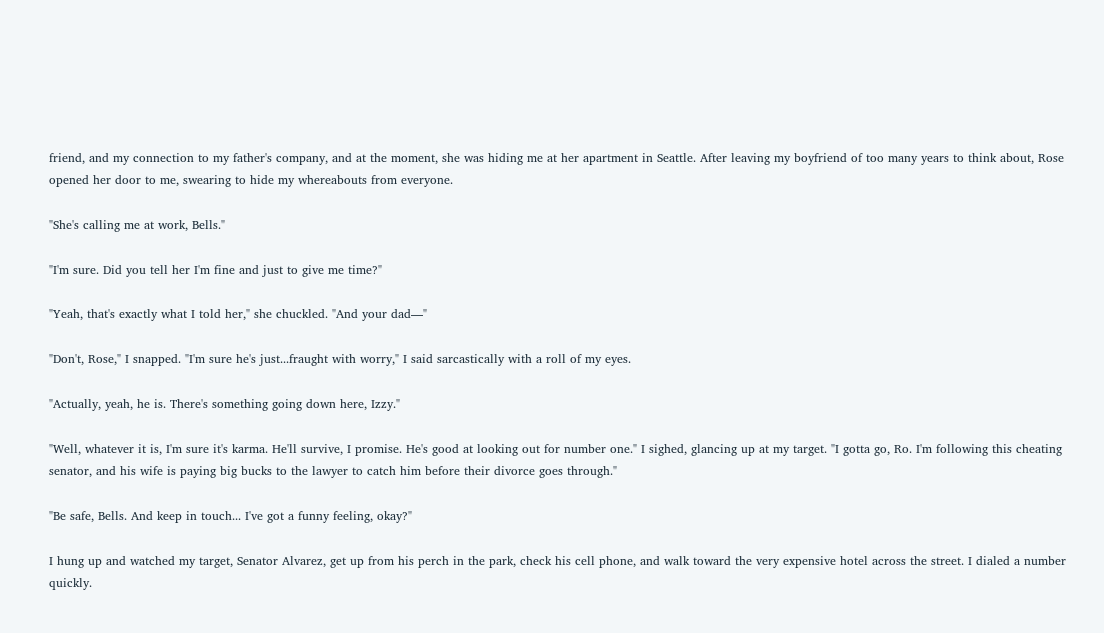friend, and my connection to my father's company, and at the moment, she was hiding me at her apartment in Seattle. After leaving my boyfriend of too many years to think about, Rose opened her door to me, swearing to hide my whereabouts from everyone.

"She's calling me at work, Bells."

"I'm sure. Did you tell her I'm fine and just to give me time?"

"Yeah, that's exactly what I told her," she chuckled. "And your dad—"

"Don't, Rose," I snapped. "I'm sure he's just...fraught with worry," I said sarcastically with a roll of my eyes.

"Actually, yeah, he is. There's something going down here, Izzy."

"Well, whatever it is, I'm sure it's karma. He'll survive, I promise. He's good at looking out for number one." I sighed, glancing up at my target. "I gotta go, Ro. I'm following this cheating senator, and his wife is paying big bucks to the lawyer to catch him before their divorce goes through."

"Be safe, Bells. And keep in touch... I've got a funny feeling, okay?"

I hung up and watched my target, Senator Alvarez, get up from his perch in the park, check his cell phone, and walk toward the very expensive hotel across the street. I dialed a number quickly.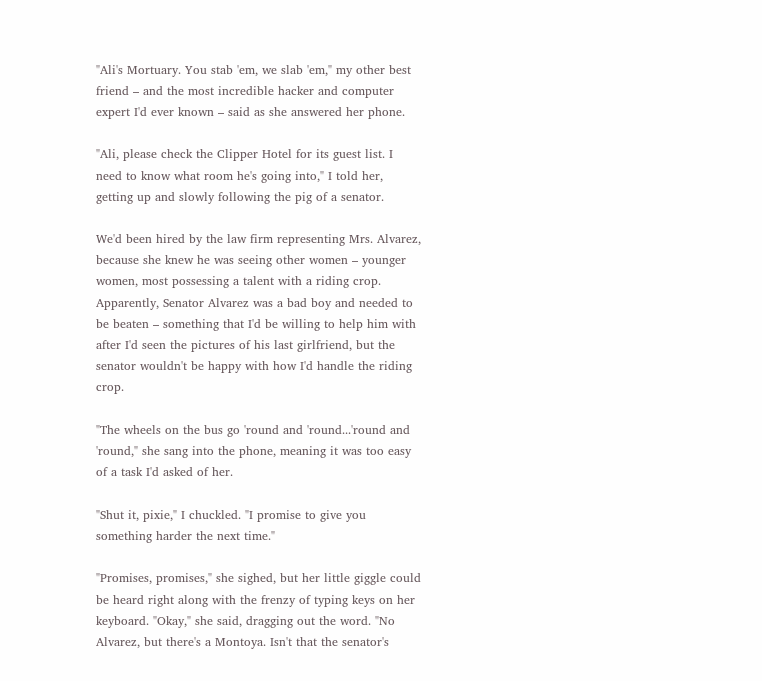"Ali's Mortuary. You stab 'em, we slab 'em," my other best friend – and the most incredible hacker and computer expert I'd ever known – said as she answered her phone.

"Ali, please check the Clipper Hotel for its guest list. I need to know what room he's going into," I told her, getting up and slowly following the pig of a senator.

We'd been hired by the law firm representing Mrs. Alvarez, because she knew he was seeing other women – younger women, most possessing a talent with a riding crop. Apparently, Senator Alvarez was a bad boy and needed to be beaten – something that I'd be willing to help him with after I'd seen the pictures of his last girlfriend, but the senator wouldn't be happy with how I'd handle the riding crop.

"The wheels on the bus go 'round and 'round...'round and 'round," she sang into the phone, meaning it was too easy of a task I'd asked of her.

"Shut it, pixie," I chuckled. "I promise to give you something harder the next time."

"Promises, promises," she sighed, but her little giggle could be heard right along with the frenzy of typing keys on her keyboard. "Okay," she said, dragging out the word. "No Alvarez, but there's a Montoya. Isn't that the senator's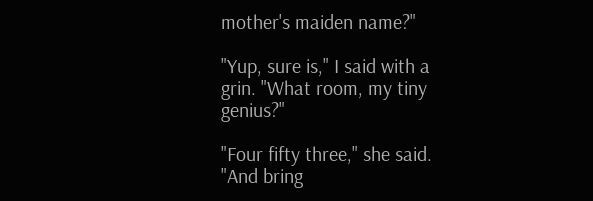mother's maiden name?"

"Yup, sure is," I said with a grin. "What room, my tiny genius?"

"Four fifty three," she said. "And bring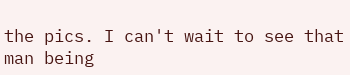the pics. I can't wait to see that man being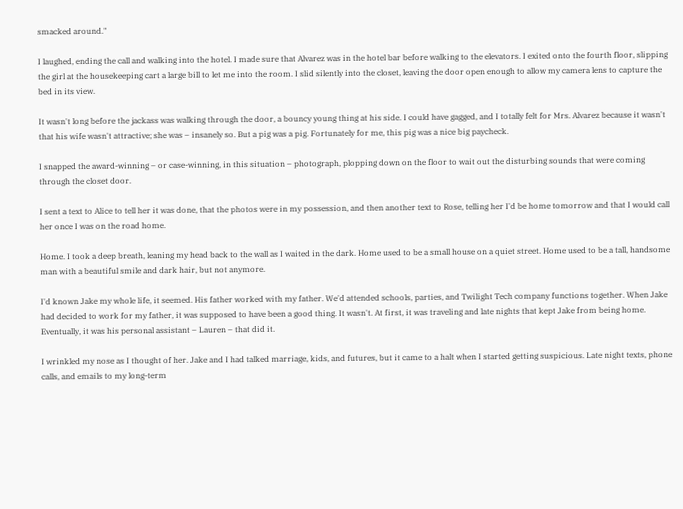smacked around."

I laughed, ending the call and walking into the hotel. I made sure that Alvarez was in the hotel bar before walking to the elevators. I exited onto the fourth floor, slipping the girl at the housekeeping cart a large bill to let me into the room. I slid silently into the closet, leaving the door open enough to allow my camera lens to capture the bed in its view.

It wasn't long before the jackass was walking through the door, a bouncy young thing at his side. I could have gagged, and I totally felt for Mrs. Alvarez because it wasn't that his wife wasn't attractive; she was – insanely so. But a pig was a pig. Fortunately for me, this pig was a nice big paycheck.

I snapped the award-winning – or case-winning, in this situation – photograph, plopping down on the floor to wait out the disturbing sounds that were coming through the closet door.

I sent a text to Alice to tell her it was done, that the photos were in my possession, and then another text to Rose, telling her I'd be home tomorrow and that I would call her once I was on the road home.

Home. I took a deep breath, leaning my head back to the wall as I waited in the dark. Home used to be a small house on a quiet street. Home used to be a tall, handsome man with a beautiful smile and dark hair, but not anymore.

I'd known Jake my whole life, it seemed. His father worked with my father. We'd attended schools, parties, and Twilight Tech company functions together. When Jake had decided to work for my father, it was supposed to have been a good thing. It wasn't. At first, it was traveling and late nights that kept Jake from being home. Eventually, it was his personal assistant – Lauren – that did it.

I wrinkled my nose as I thought of her. Jake and I had talked marriage, kids, and futures, but it came to a halt when I started getting suspicious. Late night texts, phone calls, and emails to my long-term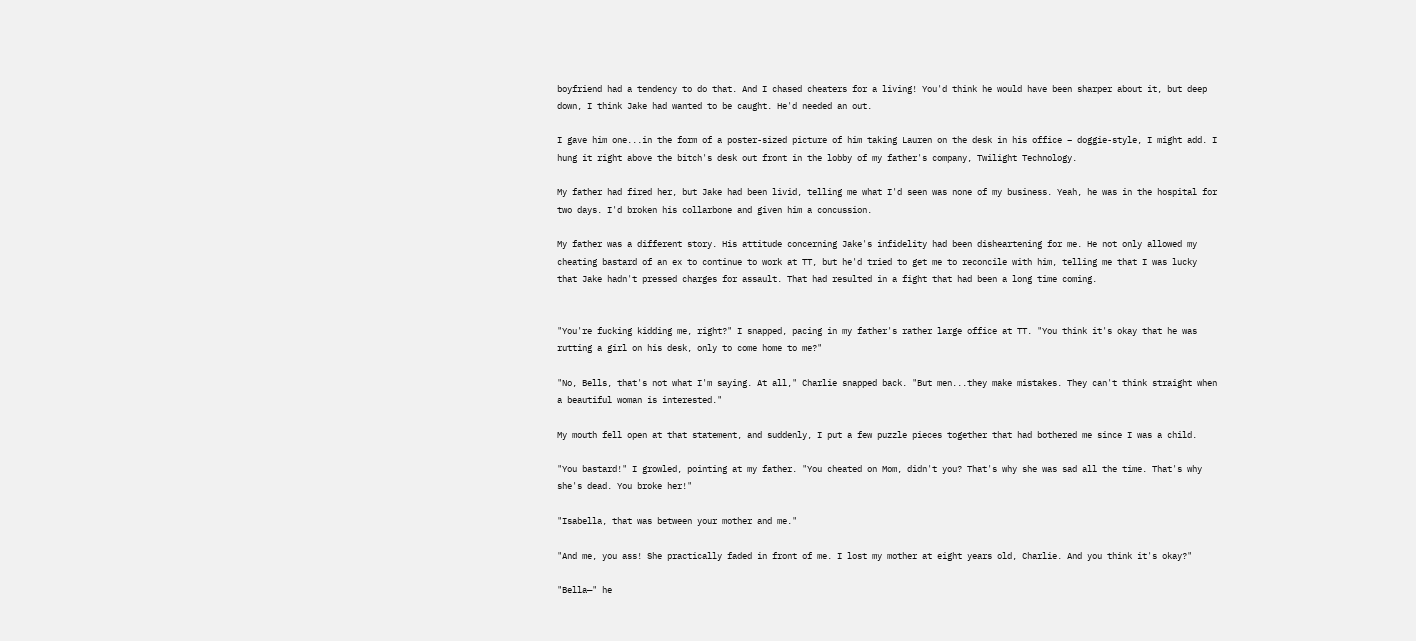boyfriend had a tendency to do that. And I chased cheaters for a living! You'd think he would have been sharper about it, but deep down, I think Jake had wanted to be caught. He'd needed an out.

I gave him one...in the form of a poster-sized picture of him taking Lauren on the desk in his office – doggie-style, I might add. I hung it right above the bitch's desk out front in the lobby of my father's company, Twilight Technology.

My father had fired her, but Jake had been livid, telling me what I'd seen was none of my business. Yeah, he was in the hospital for two days. I'd broken his collarbone and given him a concussion.

My father was a different story. His attitude concerning Jake's infidelity had been disheartening for me. He not only allowed my cheating bastard of an ex to continue to work at TT, but he'd tried to get me to reconcile with him, telling me that I was lucky that Jake hadn't pressed charges for assault. That had resulted in a fight that had been a long time coming.


"You're fucking kidding me, right?" I snapped, pacing in my father's rather large office at TT. "You think it's okay that he was rutting a girl on his desk, only to come home to me?"

"No, Bells, that's not what I'm saying. At all," Charlie snapped back. "But men...they make mistakes. They can't think straight when a beautiful woman is interested."

My mouth fell open at that statement, and suddenly, I put a few puzzle pieces together that had bothered me since I was a child.

"You bastard!" I growled, pointing at my father. "You cheated on Mom, didn't you? That's why she was sad all the time. That's why she's dead. You broke her!"

"Isabella, that was between your mother and me."

"And me, you ass! She practically faded in front of me. I lost my mother at eight years old, Charlie. And you think it's okay?"

"Bella—" he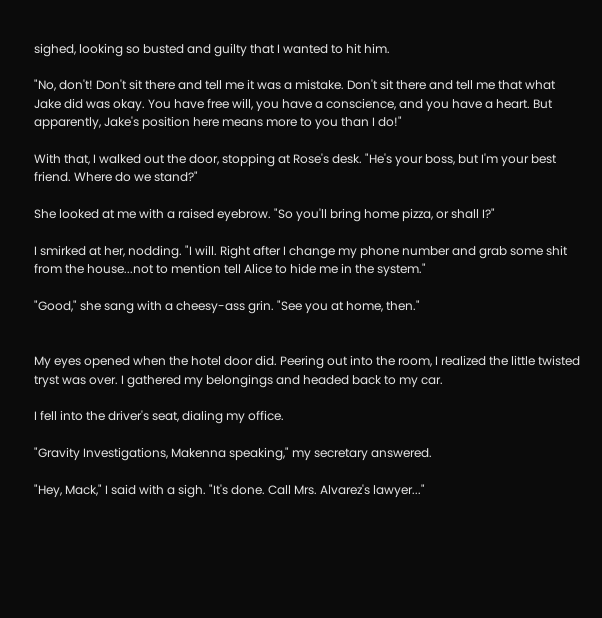sighed, looking so busted and guilty that I wanted to hit him.

"No, don't! Don't sit there and tell me it was a mistake. Don't sit there and tell me that what Jake did was okay. You have free will, you have a conscience, and you have a heart. But apparently, Jake's position here means more to you than I do!"

With that, I walked out the door, stopping at Rose's desk. "He's your boss, but I'm your best friend. Where do we stand?"

She looked at me with a raised eyebrow. "So you'll bring home pizza, or shall I?"

I smirked at her, nodding. "I will. Right after I change my phone number and grab some shit from the house...not to mention tell Alice to hide me in the system."

"Good," she sang with a cheesy-ass grin. "See you at home, then."


My eyes opened when the hotel door did. Peering out into the room, I realized the little twisted tryst was over. I gathered my belongings and headed back to my car.

I fell into the driver's seat, dialing my office.

"Gravity Investigations, Makenna speaking," my secretary answered.

"Hey, Mack," I said with a sigh. "It's done. Call Mrs. Alvarez's lawyer..."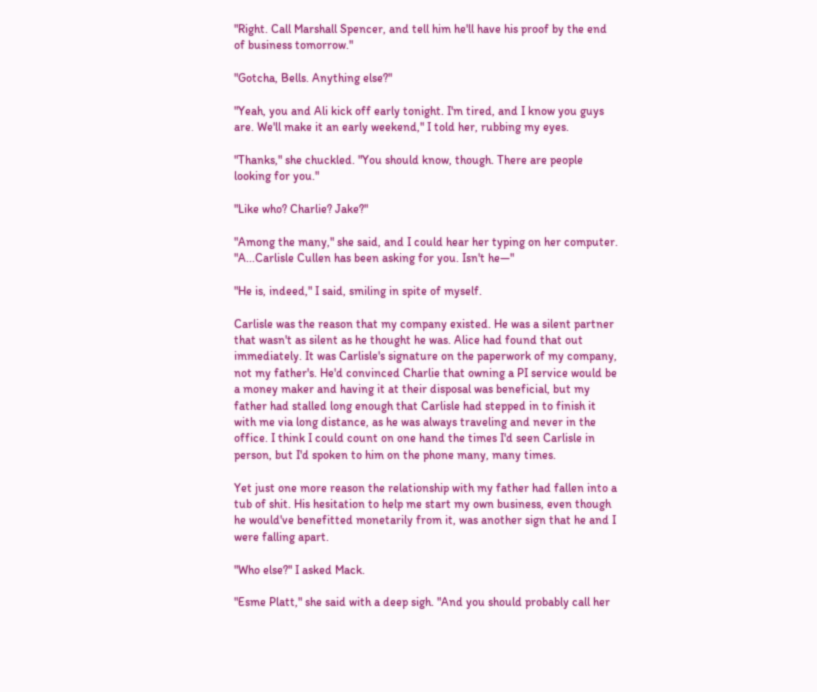"Right. Call Marshall Spencer, and tell him he'll have his proof by the end of business tomorrow."

"Gotcha, Bells. Anything else?"

"Yeah, you and Ali kick off early tonight. I'm tired, and I know you guys are. We'll make it an early weekend," I told her, rubbing my eyes.

"Thanks," she chuckled. "You should know, though. There are people looking for you."

"Like who? Charlie? Jake?"

"Among the many," she said, and I could hear her typing on her computer. "A...Carlisle Cullen has been asking for you. Isn't he—"

"He is, indeed," I said, smiling in spite of myself.

Carlisle was the reason that my company existed. He was a silent partner that wasn't as silent as he thought he was. Alice had found that out immediately. It was Carlisle's signature on the paperwork of my company, not my father's. He'd convinced Charlie that owning a PI service would be a money maker and having it at their disposal was beneficial, but my father had stalled long enough that Carlisle had stepped in to finish it with me via long distance, as he was always traveling and never in the office. I think I could count on one hand the times I'd seen Carlisle in person, but I'd spoken to him on the phone many, many times.

Yet just one more reason the relationship with my father had fallen into a tub of shit. His hesitation to help me start my own business, even though he would've benefitted monetarily from it, was another sign that he and I were falling apart.

"Who else?" I asked Mack.

"Esme Platt," she said with a deep sigh. "And you should probably call her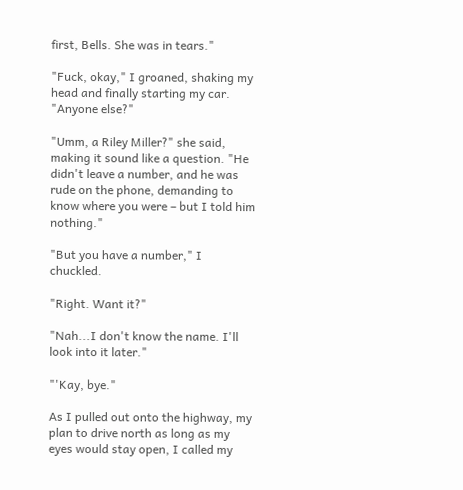first, Bells. She was in tears."

"Fuck, okay," I groaned, shaking my head and finally starting my car. "Anyone else?"

"Umm, a Riley Miller?" she said, making it sound like a question. "He didn't leave a number, and he was rude on the phone, demanding to know where you were – but I told him nothing."

"But you have a number," I chuckled.

"Right. Want it?"

"Nah...I don't know the name. I'll look into it later."

"'Kay, bye."

As I pulled out onto the highway, my plan to drive north as long as my eyes would stay open, I called my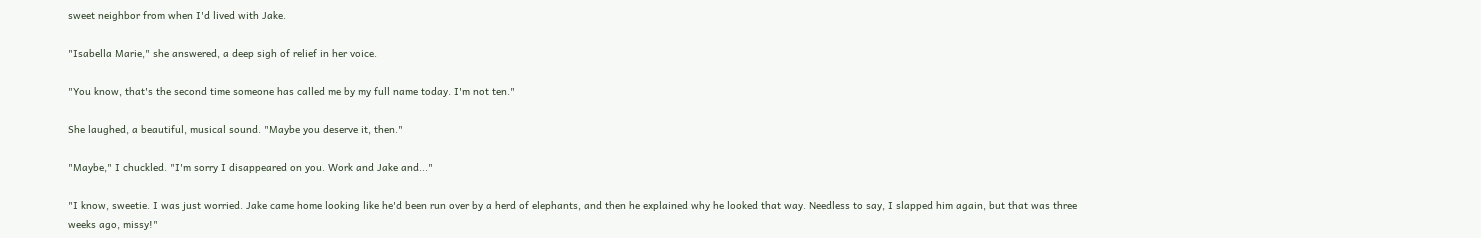sweet neighbor from when I'd lived with Jake.

"Isabella Marie," she answered, a deep sigh of relief in her voice.

"You know, that's the second time someone has called me by my full name today. I'm not ten."

She laughed, a beautiful, musical sound. "Maybe you deserve it, then."

"Maybe," I chuckled. "I'm sorry I disappeared on you. Work and Jake and..."

"I know, sweetie. I was just worried. Jake came home looking like he'd been run over by a herd of elephants, and then he explained why he looked that way. Needless to say, I slapped him again, but that was three weeks ago, missy!"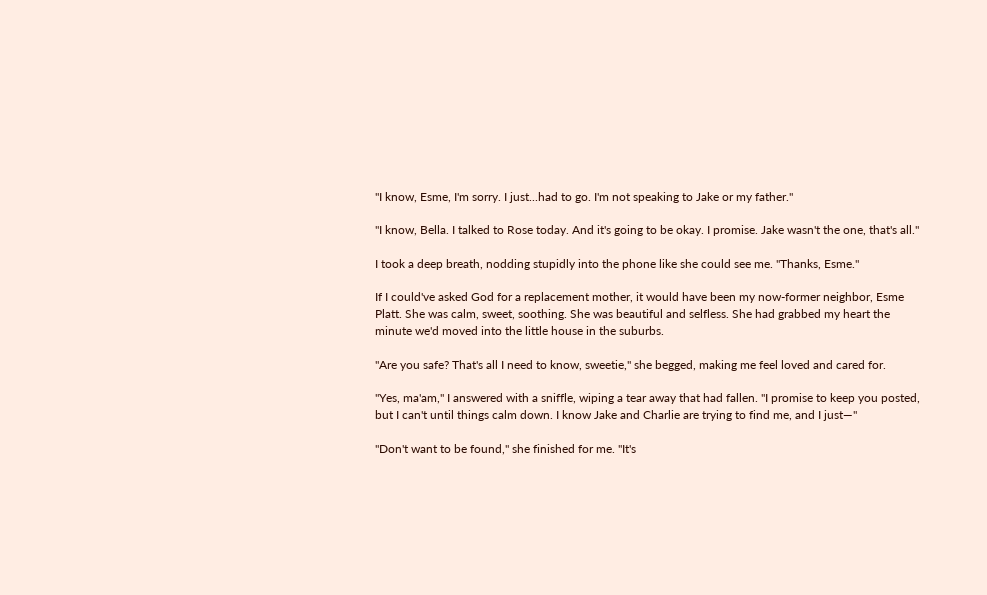"I know, Esme, I'm sorry. I just...had to go. I'm not speaking to Jake or my father."

"I know, Bella. I talked to Rose today. And it's going to be okay. I promise. Jake wasn't the one, that's all."

I took a deep breath, nodding stupidly into the phone like she could see me. "Thanks, Esme."

If I could've asked God for a replacement mother, it would have been my now-former neighbor, Esme Platt. She was calm, sweet, soothing. She was beautiful and selfless. She had grabbed my heart the minute we'd moved into the little house in the suburbs.

"Are you safe? That's all I need to know, sweetie," she begged, making me feel loved and cared for.

"Yes, ma'am," I answered with a sniffle, wiping a tear away that had fallen. "I promise to keep you posted, but I can't until things calm down. I know Jake and Charlie are trying to find me, and I just—"

"Don't want to be found," she finished for me. "It's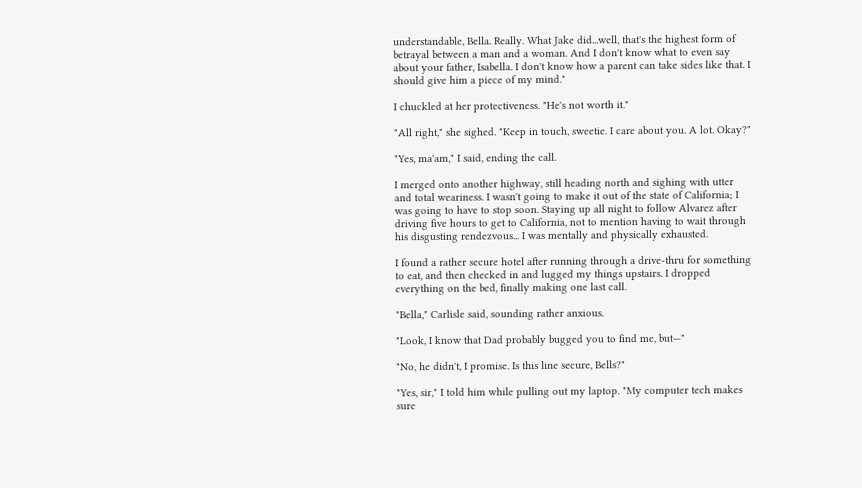understandable, Bella. Really. What Jake did...well, that's the highest form of betrayal between a man and a woman. And I don't know what to even say about your father, Isabella. I don't know how a parent can take sides like that. I should give him a piece of my mind."

I chuckled at her protectiveness. "He's not worth it."

"All right," she sighed. "Keep in touch, sweetie. I care about you. A lot. Okay?"

"Yes, ma'am," I said, ending the call.

I merged onto another highway, still heading north and sighing with utter and total weariness. I wasn't going to make it out of the state of California; I was going to have to stop soon. Staying up all night to follow Alvarez after driving five hours to get to California, not to mention having to wait through his disgusting rendezvous... I was mentally and physically exhausted.

I found a rather secure hotel after running through a drive-thru for something to eat, and then checked in and lugged my things upstairs. I dropped everything on the bed, finally making one last call.

"Bella," Carlisle said, sounding rather anxious.

"Look, I know that Dad probably bugged you to find me, but—"

"No, he didn't, I promise. Is this line secure, Bells?"

"Yes, sir," I told him while pulling out my laptop. "My computer tech makes sure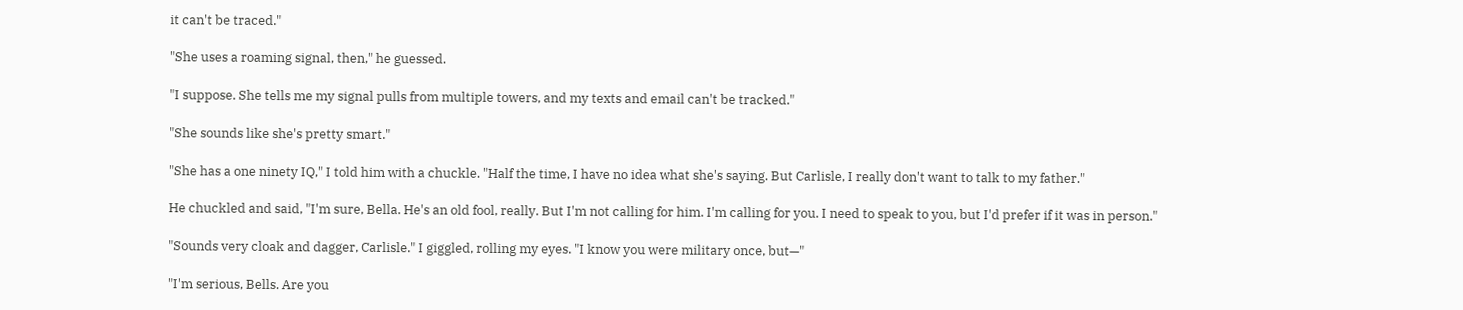it can't be traced."

"She uses a roaming signal, then," he guessed.

"I suppose. She tells me my signal pulls from multiple towers, and my texts and email can't be tracked."

"She sounds like she's pretty smart."

"She has a one ninety IQ," I told him with a chuckle. "Half the time, I have no idea what she's saying. But Carlisle, I really don't want to talk to my father."

He chuckled and said, "I'm sure, Bella. He's an old fool, really. But I'm not calling for him. I'm calling for you. I need to speak to you, but I'd prefer if it was in person."

"Sounds very cloak and dagger, Carlisle." I giggled, rolling my eyes. "I know you were military once, but—"

"I'm serious, Bells. Are you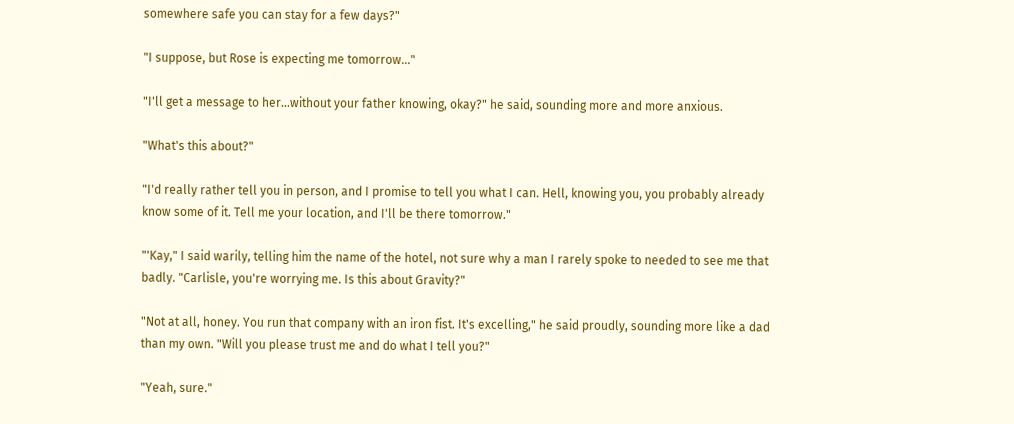somewhere safe you can stay for a few days?"

"I suppose, but Rose is expecting me tomorrow..."

"I'll get a message to her...without your father knowing, okay?" he said, sounding more and more anxious.

"What's this about?"

"I'd really rather tell you in person, and I promise to tell you what I can. Hell, knowing you, you probably already know some of it. Tell me your location, and I'll be there tomorrow."

"'Kay," I said warily, telling him the name of the hotel, not sure why a man I rarely spoke to needed to see me that badly. "Carlisle, you're worrying me. Is this about Gravity?"

"Not at all, honey. You run that company with an iron fist. It's excelling," he said proudly, sounding more like a dad than my own. "Will you please trust me and do what I tell you?"

"Yeah, sure."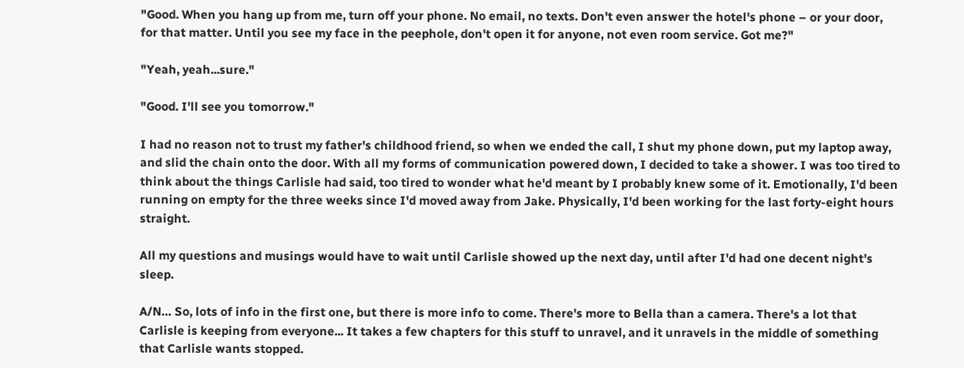"Good. When you hang up from me, turn off your phone. No email, no texts. Don't even answer the hotel's phone – or your door, for that matter. Until you see my face in the peephole, don't open it for anyone, not even room service. Got me?"

"Yeah, yeah...sure."

"Good. I'll see you tomorrow."

I had no reason not to trust my father's childhood friend, so when we ended the call, I shut my phone down, put my laptop away, and slid the chain onto the door. With all my forms of communication powered down, I decided to take a shower. I was too tired to think about the things Carlisle had said, too tired to wonder what he'd meant by I probably knew some of it. Emotionally, I'd been running on empty for the three weeks since I'd moved away from Jake. Physically, I'd been working for the last forty-eight hours straight.

All my questions and musings would have to wait until Carlisle showed up the next day, until after I'd had one decent night's sleep.

A/N… So, lots of info in the first one, but there is more info to come. There's more to Bella than a camera. There's a lot that Carlisle is keeping from everyone... It takes a few chapters for this stuff to unravel, and it unravels in the middle of something that Carlisle wants stopped.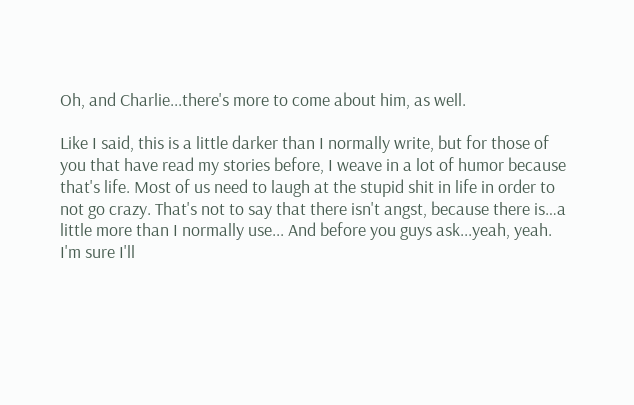Oh, and Charlie...there's more to come about him, as well.

Like I said, this is a little darker than I normally write, but for those of you that have read my stories before, I weave in a lot of humor because that's life. Most of us need to laugh at the stupid shit in life in order to not go crazy. That's not to say that there isn't angst, because there is…a little more than I normally use... And before you guys ask...yeah, yeah. I'm sure I'll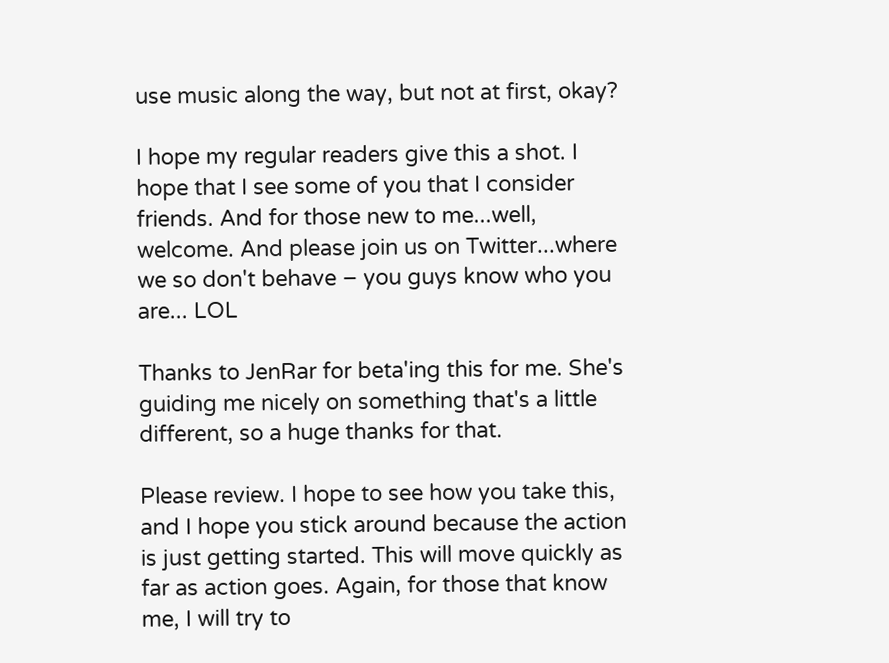use music along the way, but not at first, okay?

I hope my regular readers give this a shot. I hope that I see some of you that I consider friends. And for those new to me...well, welcome. And please join us on Twitter...where we so don't behave – you guys know who you are... LOL

Thanks to JenRar for beta'ing this for me. She's guiding me nicely on something that's a little different, so a huge thanks for that.

Please review. I hope to see how you take this, and I hope you stick around because the action is just getting started. This will move quickly as far as action goes. Again, for those that know me, I will try to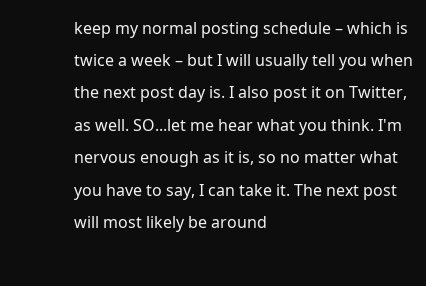keep my normal posting schedule – which is twice a week – but I will usually tell you when the next post day is. I also post it on Twitter, as well. SO...let me hear what you think. I'm nervous enough as it is, so no matter what you have to say, I can take it. The next post will most likely be around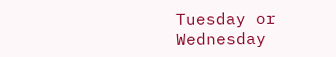Tuesday or Wednesday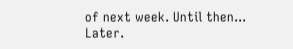of next week. Until then... Later.